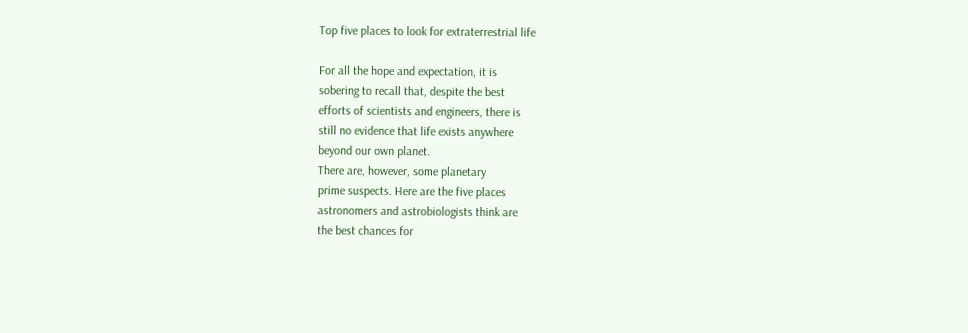Top five places to look for extraterrestrial life

For all the hope and expectation, it is
sobering to recall that, despite the best
efforts of scientists and engineers, there is
still no evidence that life exists anywhere
beyond our own planet.
There are, however, some planetary
prime suspects. Here are the five places
astronomers and astrobiologists think are
the best chances for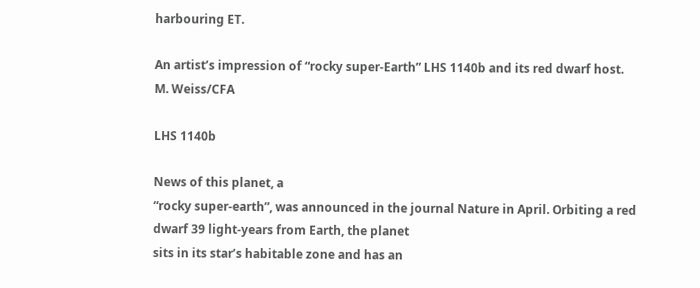harbouring ET.

An artist’s impression of “rocky super-Earth” LHS 1140b and its red dwarf host.
M. Weiss/CFA

LHS 1140b

News of this planet, a
“rocky super-earth”, was announced in the journal Nature in April. Orbiting a red
dwarf 39 light-years from Earth, the planet
sits in its star’s habitable zone and has an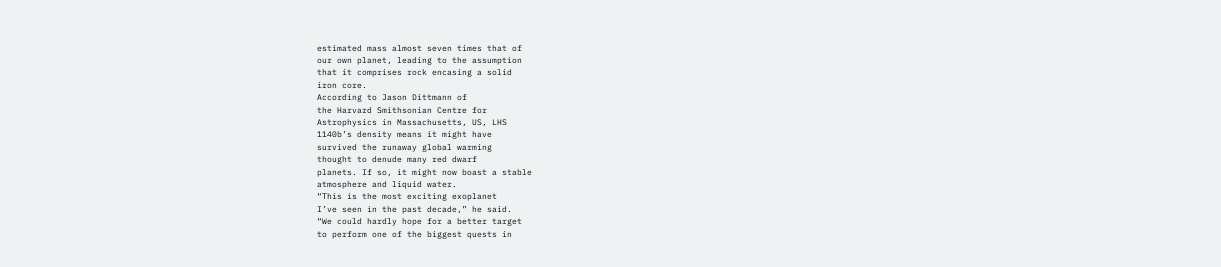estimated mass almost seven times that of
our own planet, leading to the assumption
that it comprises rock encasing a solid
iron core.
According to Jason Dittmann of
the Harvard Smithsonian Centre for
Astrophysics in Massachusetts, US, LHS
1140b’s density means it might have
survived the runaway global warming
thought to denude many red dwarf
planets. If so, it might now boast a stable
atmosphere and liquid water.
“This is the most exciting exoplanet
I’ve seen in the past decade,” he said.
“We could hardly hope for a better target
to perform one of the biggest quests in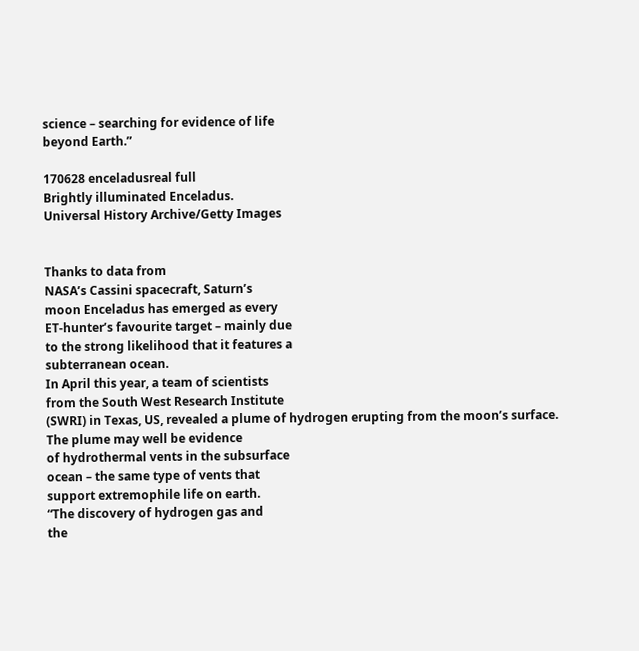science – searching for evidence of life
beyond Earth.”

170628 enceladusreal full
Brightly illuminated Enceladus.
Universal History Archive/Getty Images


Thanks to data from
NASA’s Cassini spacecraft, Saturn’s
moon Enceladus has emerged as every
ET-hunter’s favourite target – mainly due
to the strong likelihood that it features a
subterranean ocean.
In April this year, a team of scientists
from the South West Research Institute
(SWRI) in Texas, US, revealed a plume of hydrogen erupting from the moon’s surface. The plume may well be evidence
of hydrothermal vents in the subsurface
ocean – the same type of vents that
support extremophile life on earth.
“The discovery of hydrogen gas and
the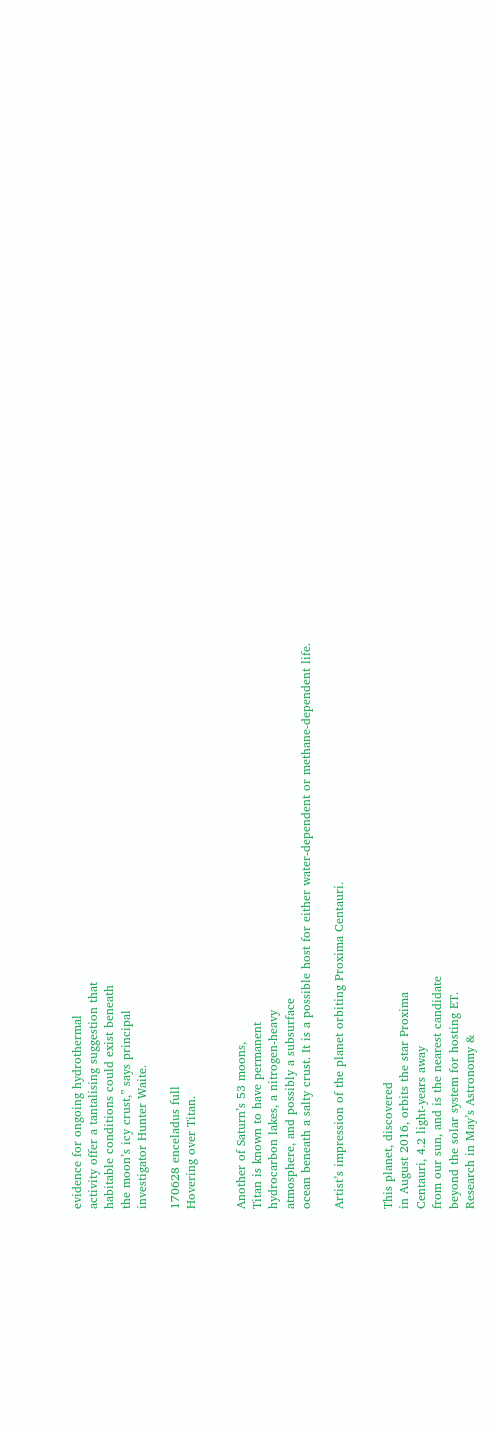evidence for ongoing hydrothermal
activity offer a tantalising suggestion that
habitable conditions could exist beneath
the moon’s icy crust,” says principal
investigator Hunter Waite.

170628 enceladus full
Hovering over Titan.


Another of Saturn’s 53 moons,
Titan is known to have permanent
hydrocarbon lakes, a nitrogen-heavy
atmosphere, and possibly a subsurface
ocean beneath a salty crust. It is a possible host for either water-dependent or methane-dependent life.

Artist’s impression of the planet orbiting Proxima Centauri.


This planet, discovered
in August 2016, orbits the star Proxima
Centauri, 4.2 light-years away
from our sun, and is the nearest candidate
beyond the solar system for hosting ET.
Research in May’s Astronomy &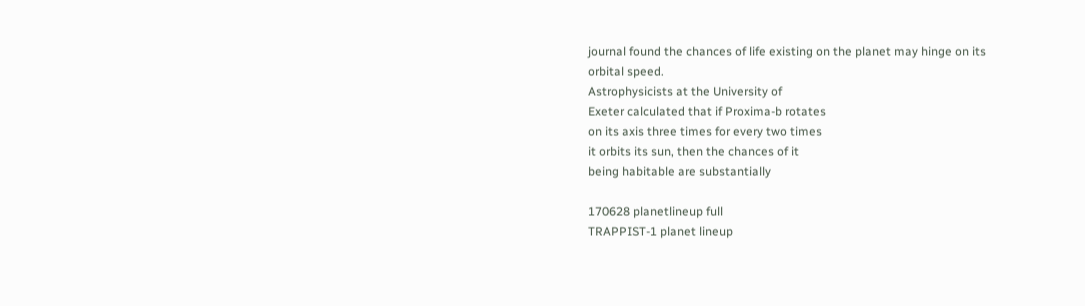journal found the chances of life existing on the planet may hinge on its orbital speed.
Astrophysicists at the University of
Exeter calculated that if Proxima-b rotates
on its axis three times for every two times
it orbits its sun, then the chances of it
being habitable are substantially

170628 planetlineup full
TRAPPIST-1 planet lineup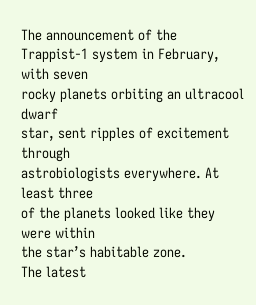The announcement of the Trappist-1 system in February, with seven
rocky planets orbiting an ultracool dwarf
star, sent ripples of excitement through
astrobiologists everywhere. At least three
of the planets looked like they were within
the star’s habitable zone.
The latest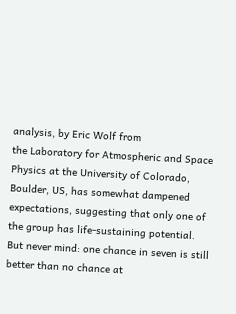analysis, by Eric Wolf from
the Laboratory for Atmospheric and Space
Physics at the University of Colorado,
Boulder, US, has somewhat dampened expectations, suggesting that only one of
the group has life-sustaining potential.
But never mind: one chance in seven is still
better than no chance at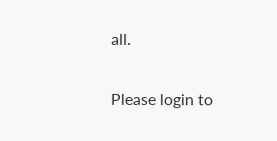all.

Please login to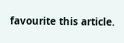favourite this article.